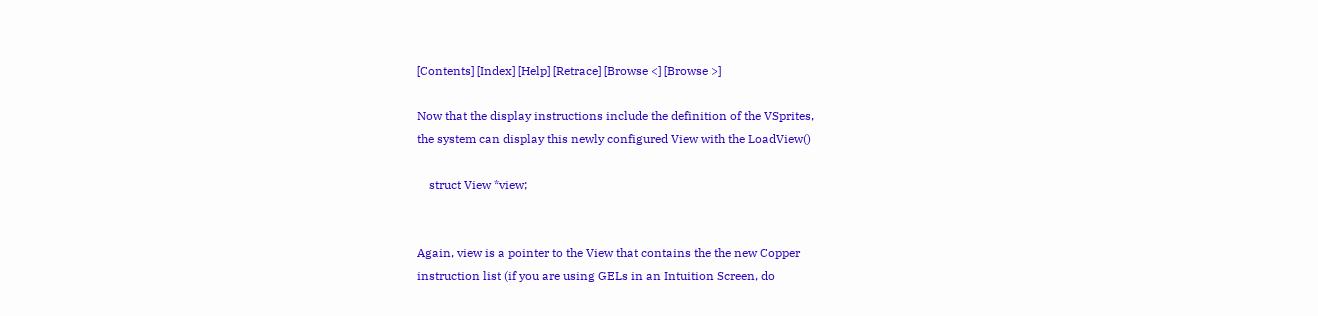[Contents] [Index] [Help] [Retrace] [Browse <] [Browse >]

Now that the display instructions include the definition of the VSprites,
the system can display this newly configured View with the LoadView()

    struct View *view;


Again, view is a pointer to the View that contains the the new Copper
instruction list (if you are using GELs in an Intuition Screen, do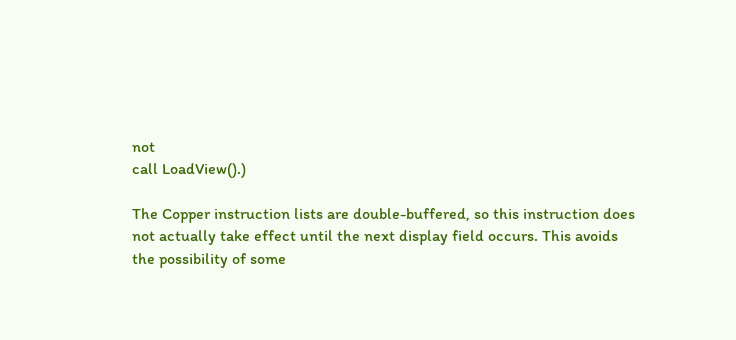not
call LoadView().)

The Copper instruction lists are double-buffered, so this instruction does
not actually take effect until the next display field occurs. This avoids
the possibility of some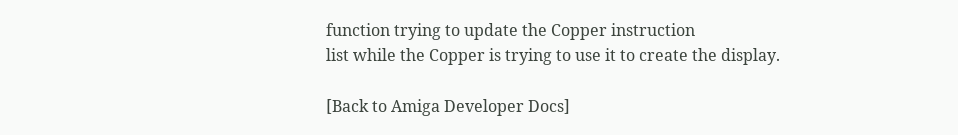function trying to update the Copper instruction
list while the Copper is trying to use it to create the display.

[Back to Amiga Developer Docs]